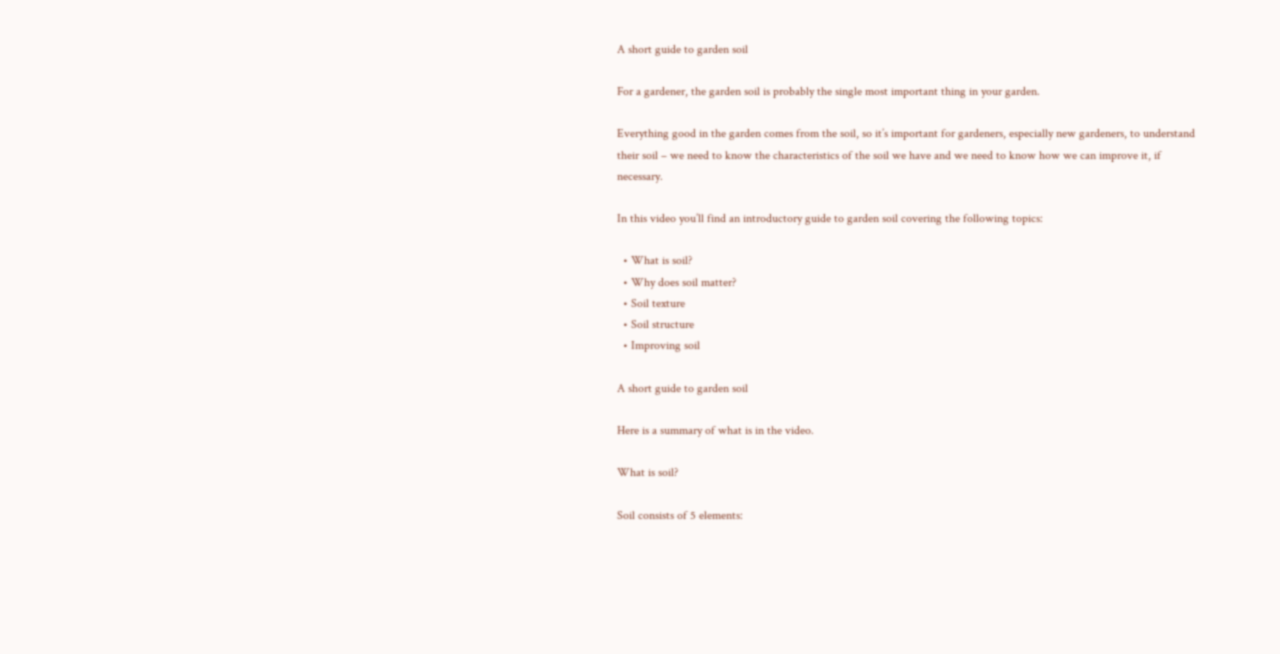A short guide to garden soil

For a gardener, the garden soil is probably the single most important thing in your garden.

Everything good in the garden comes from the soil, so it’s important for gardeners, especially new gardeners, to understand their soil – we need to know the characteristics of the soil we have and we need to know how we can improve it, if necessary.

In this video you’ll find an introductory guide to garden soil covering the following topics:

  • What is soil?
  • Why does soil matter?
  • Soil texture
  • Soil structure
  • Improving soil

A short guide to garden soil

Here is a summary of what is in the video.

What is soil?

Soil consists of 5 elements: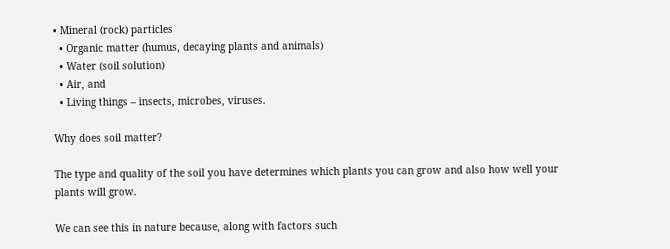• Mineral (rock) particles
  • Organic matter (humus, decaying plants and animals)
  • Water (soil solution)
  • Air, and
  • Living things – insects, microbes, viruses.

Why does soil matter?

The type and quality of the soil you have determines which plants you can grow and also how well your plants will grow.

We can see this in nature because, along with factors such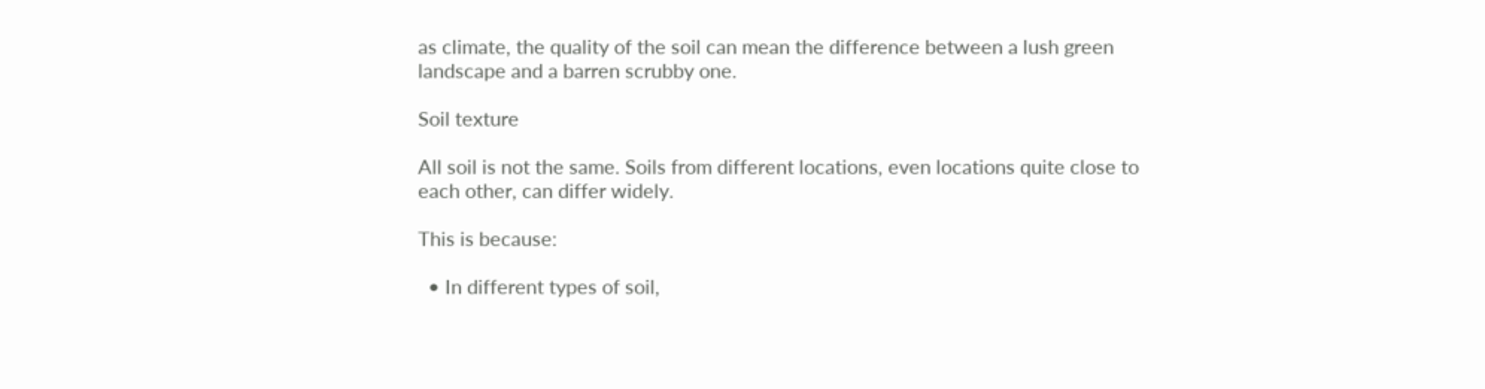as climate, the quality of the soil can mean the difference between a lush green landscape and a barren scrubby one.

Soil texture

All soil is not the same. Soils from different locations, even locations quite close to each other, can differ widely.

This is because:

  • In different types of soil,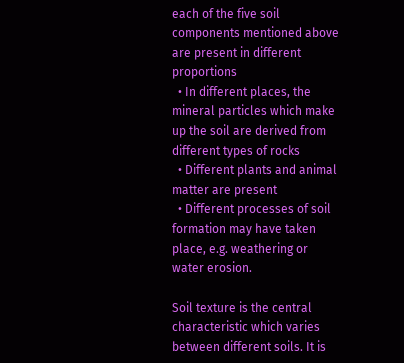each of the five soil components mentioned above are present in different proportions
  • In different places, the mineral particles which make up the soil are derived from different types of rocks
  • Different plants and animal matter are present
  • Different processes of soil formation may have taken place, e.g. weathering or water erosion.

Soil texture is the central characteristic which varies between different soils. It is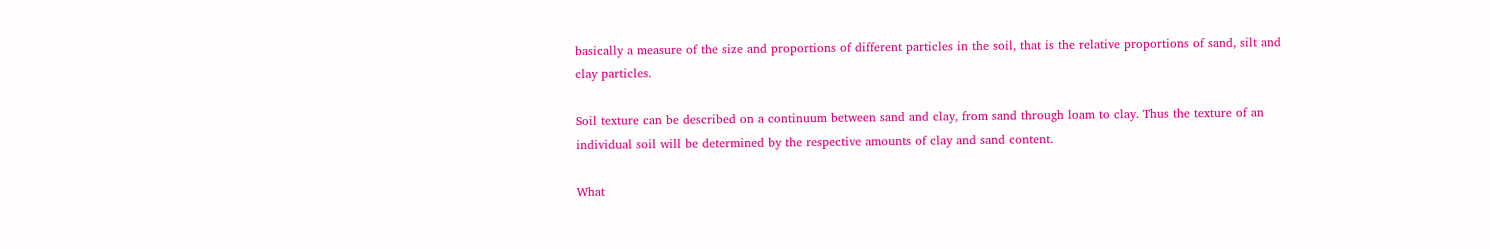basically a measure of the size and proportions of different particles in the soil, that is the relative proportions of sand, silt and clay particles.

Soil texture can be described on a continuum between sand and clay, from sand through loam to clay. Thus the texture of an individual soil will be determined by the respective amounts of clay and sand content.

What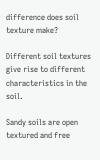difference does soil texture make?

Different soil textures give rise to different characteristics in the soil.

Sandy soils are open textured and free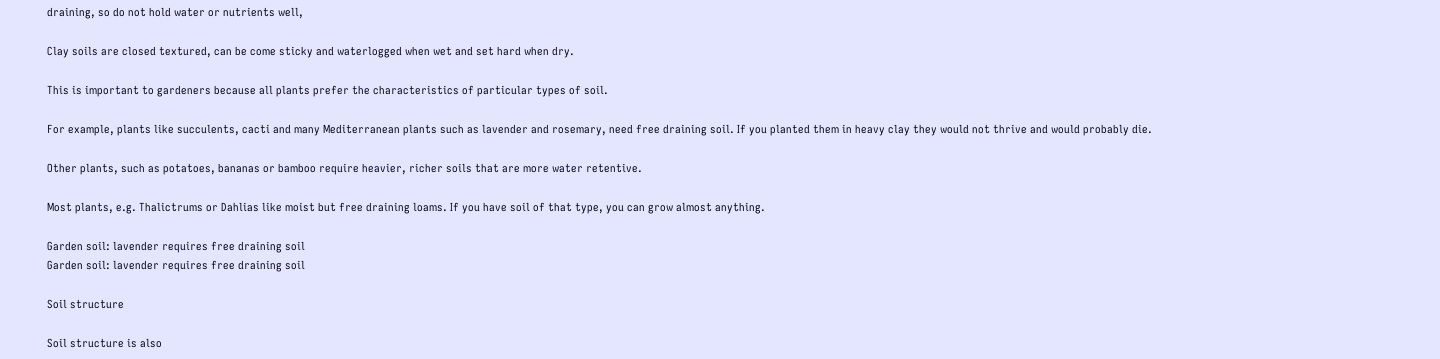draining, so do not hold water or nutrients well,

Clay soils are closed textured, can be come sticky and waterlogged when wet and set hard when dry.

This is important to gardeners because all plants prefer the characteristics of particular types of soil.

For example, plants like succulents, cacti and many Mediterranean plants such as lavender and rosemary, need free draining soil. If you planted them in heavy clay they would not thrive and would probably die.

Other plants, such as potatoes, bananas or bamboo require heavier, richer soils that are more water retentive.

Most plants, e.g. Thalictrums or Dahlias like moist but free draining loams. If you have soil of that type, you can grow almost anything.

Garden soil: lavender requires free draining soil
Garden soil: lavender requires free draining soil

Soil structure

Soil structure is also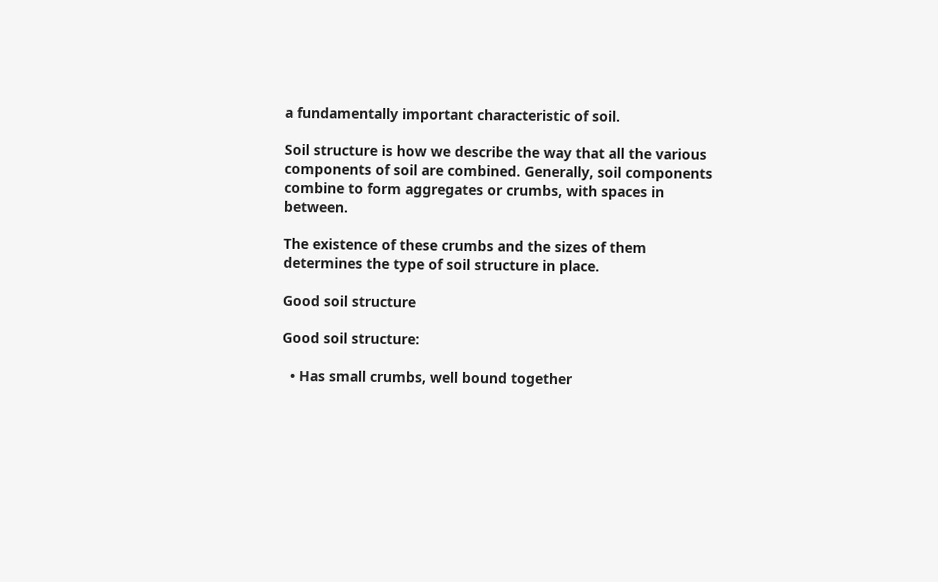a fundamentally important characteristic of soil.

Soil structure is how we describe the way that all the various components of soil are combined. Generally, soil components combine to form aggregates or crumbs, with spaces in between.

The existence of these crumbs and the sizes of them determines the type of soil structure in place.

Good soil structure

Good soil structure:

  • Has small crumbs, well bound together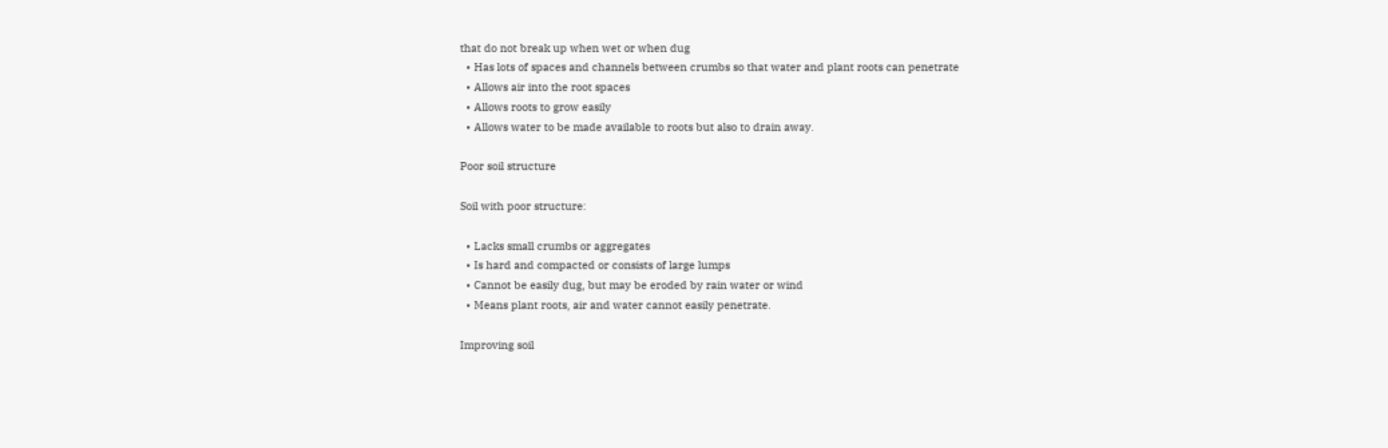that do not break up when wet or when dug
  • Has lots of spaces and channels between crumbs so that water and plant roots can penetrate
  • Allows air into the root spaces
  • Allows roots to grow easily
  • Allows water to be made available to roots but also to drain away.

Poor soil structure

Soil with poor structure:

  • Lacks small crumbs or aggregates
  • Is hard and compacted or consists of large lumps
  • Cannot be easily dug, but may be eroded by rain water or wind
  • Means plant roots, air and water cannot easily penetrate.

Improving soil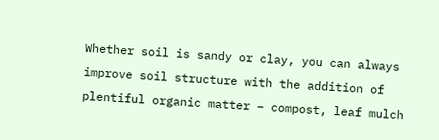Whether soil is sandy or clay, you can always improve soil structure with the addition of plentiful organic matter – compost, leaf mulch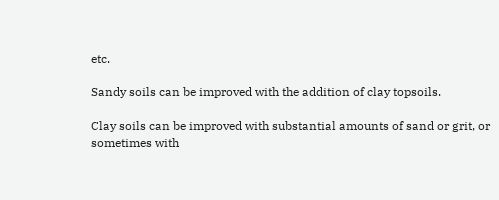etc.

Sandy soils can be improved with the addition of clay topsoils.

Clay soils can be improved with substantial amounts of sand or grit, or sometimes with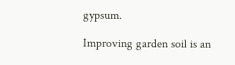gypsum.

Improving garden soil is an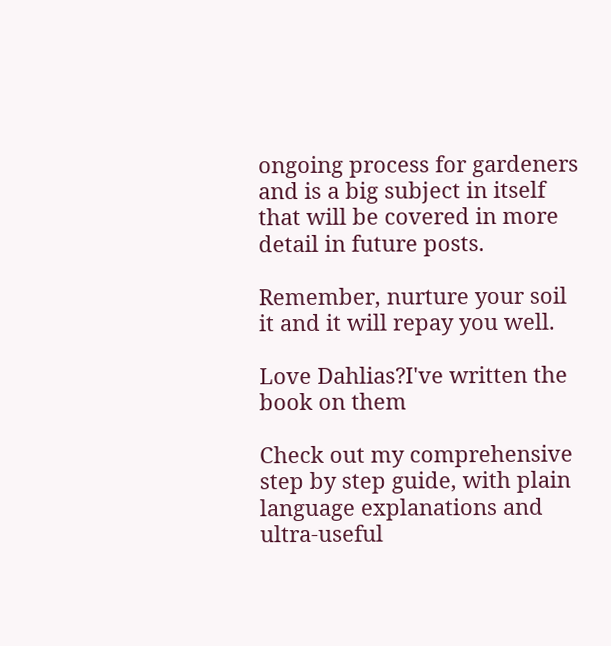ongoing process for gardeners and is a big subject in itself that will be covered in more detail in future posts.

Remember, nurture your soil it and it will repay you well.

Love Dahlias?I've written the book on them

Check out my comprehensive step by step guide, with plain language explanations and ultra-useful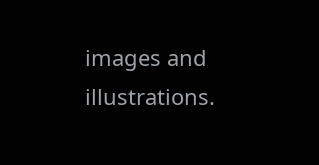images and illustrations.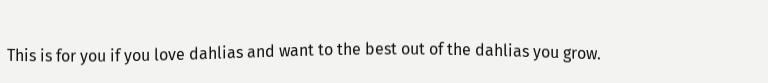This is for you if you love dahlias and want to the best out of the dahlias you grow.